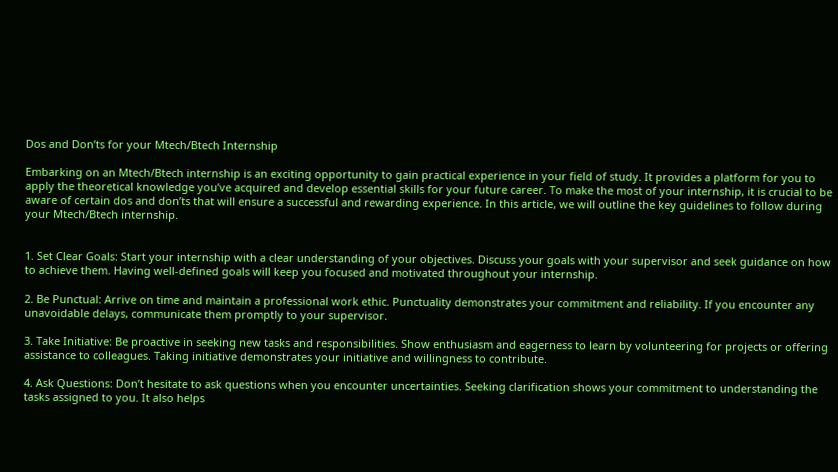Dos and Don’ts for your Mtech/Btech Internship

Embarking on an Mtech/Btech internship is an exciting opportunity to gain practical experience in your field of study. It provides a platform for you to apply the theoretical knowledge you’ve acquired and develop essential skills for your future career. To make the most of your internship, it is crucial to be aware of certain dos and don’ts that will ensure a successful and rewarding experience. In this article, we will outline the key guidelines to follow during your Mtech/Btech internship.


1. Set Clear Goals: Start your internship with a clear understanding of your objectives. Discuss your goals with your supervisor and seek guidance on how to achieve them. Having well-defined goals will keep you focused and motivated throughout your internship.

2. Be Punctual: Arrive on time and maintain a professional work ethic. Punctuality demonstrates your commitment and reliability. If you encounter any unavoidable delays, communicate them promptly to your supervisor.

3. Take Initiative: Be proactive in seeking new tasks and responsibilities. Show enthusiasm and eagerness to learn by volunteering for projects or offering assistance to colleagues. Taking initiative demonstrates your initiative and willingness to contribute.

4. Ask Questions: Don’t hesitate to ask questions when you encounter uncertainties. Seeking clarification shows your commitment to understanding the tasks assigned to you. It also helps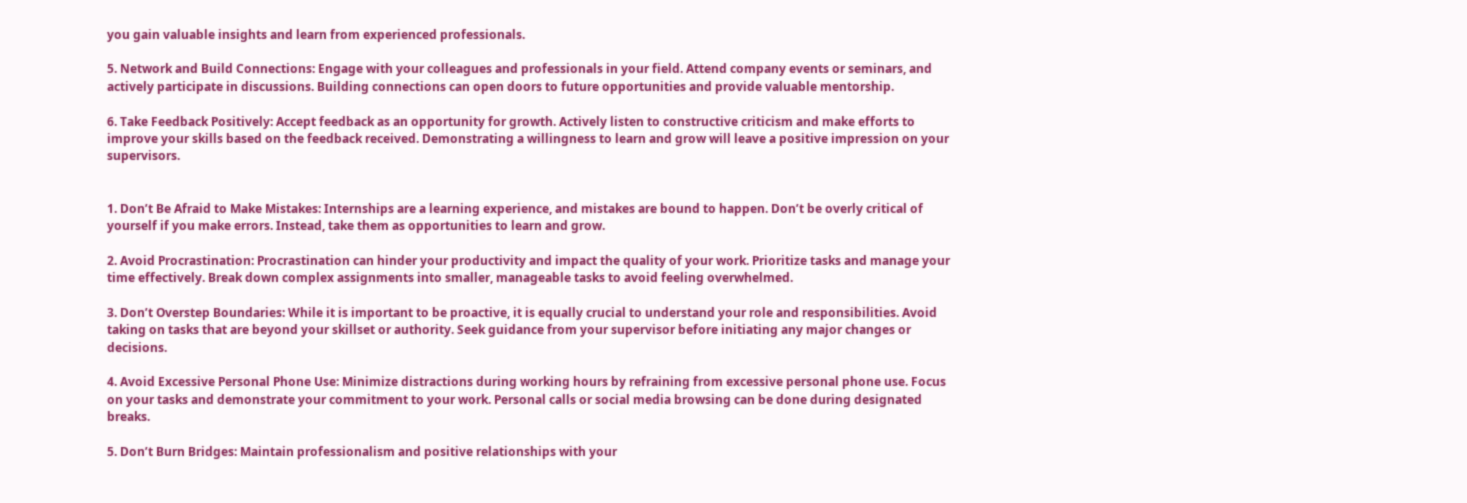you gain valuable insights and learn from experienced professionals.

5. Network and Build Connections: Engage with your colleagues and professionals in your field. Attend company events or seminars, and actively participate in discussions. Building connections can open doors to future opportunities and provide valuable mentorship.

6. Take Feedback Positively: Accept feedback as an opportunity for growth. Actively listen to constructive criticism and make efforts to improve your skills based on the feedback received. Demonstrating a willingness to learn and grow will leave a positive impression on your supervisors.


1. Don’t Be Afraid to Make Mistakes: Internships are a learning experience, and mistakes are bound to happen. Don’t be overly critical of yourself if you make errors. Instead, take them as opportunities to learn and grow.

2. Avoid Procrastination: Procrastination can hinder your productivity and impact the quality of your work. Prioritize tasks and manage your time effectively. Break down complex assignments into smaller, manageable tasks to avoid feeling overwhelmed.

3. Don’t Overstep Boundaries: While it is important to be proactive, it is equally crucial to understand your role and responsibilities. Avoid taking on tasks that are beyond your skillset or authority. Seek guidance from your supervisor before initiating any major changes or decisions.

4. Avoid Excessive Personal Phone Use: Minimize distractions during working hours by refraining from excessive personal phone use. Focus on your tasks and demonstrate your commitment to your work. Personal calls or social media browsing can be done during designated breaks.

5. Don’t Burn Bridges: Maintain professionalism and positive relationships with your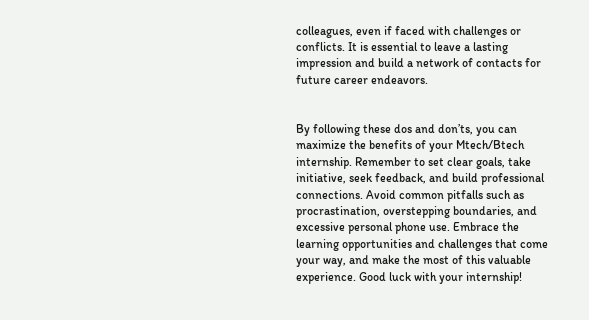colleagues, even if faced with challenges or conflicts. It is essential to leave a lasting impression and build a network of contacts for future career endeavors.


By following these dos and don’ts, you can maximize the benefits of your Mtech/Btech internship. Remember to set clear goals, take initiative, seek feedback, and build professional connections. Avoid common pitfalls such as procrastination, overstepping boundaries, and excessive personal phone use. Embrace the learning opportunities and challenges that come your way, and make the most of this valuable experience. Good luck with your internship!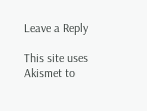Leave a Reply

This site uses Akismet to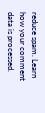reduce spam. Learn how your comment data is processed.